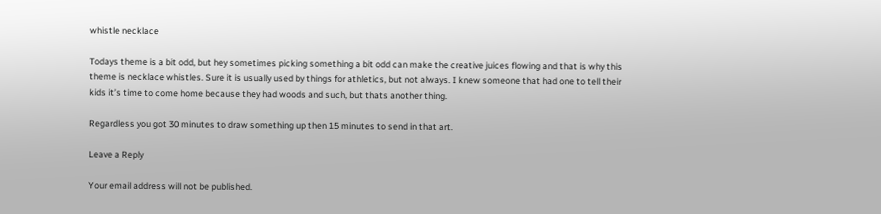whistle necklace

Todays theme is a bit odd, but hey sometimes picking something a bit odd can make the creative juices flowing and that is why this theme is necklace whistles. Sure it is usually used by things for athletics, but not always. I knew someone that had one to tell their kids it’s time to come home because they had woods and such, but thats another thing.

Regardless you got 30 minutes to draw something up then 15 minutes to send in that art.

Leave a Reply

Your email address will not be published.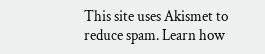This site uses Akismet to reduce spam. Learn how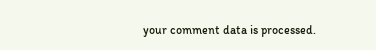your comment data is processed.